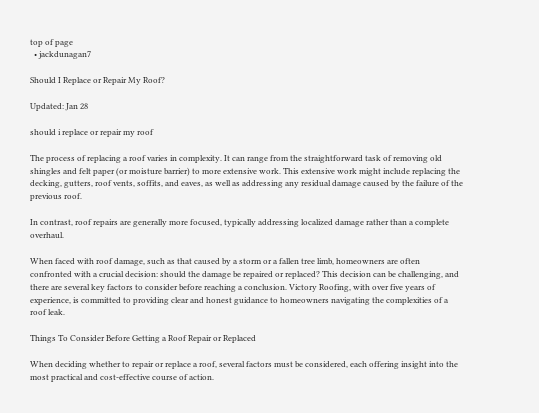top of page
  • jackdunagan7

Should I Replace or Repair My Roof?

Updated: Jan 28

should i replace or repair my roof

The process of replacing a roof varies in complexity. It can range from the straightforward task of removing old shingles and felt paper (or moisture barrier) to more extensive work. This extensive work might include replacing the decking, gutters, roof vents, soffits, and eaves, as well as addressing any residual damage caused by the failure of the previous roof.

In contrast, roof repairs are generally more focused, typically addressing localized damage rather than a complete overhaul.

When faced with roof damage, such as that caused by a storm or a fallen tree limb, homeowners are often confronted with a crucial decision: should the damage be repaired or replaced? This decision can be challenging, and there are several key factors to consider before reaching a conclusion. Victory Roofing, with over five years of experience, is committed to providing clear and honest guidance to homeowners navigating the complexities of a roof leak.

Things To Consider Before Getting a Roof Repair or Replaced

When deciding whether to repair or replace a roof, several factors must be considered, each offering insight into the most practical and cost-effective course of action.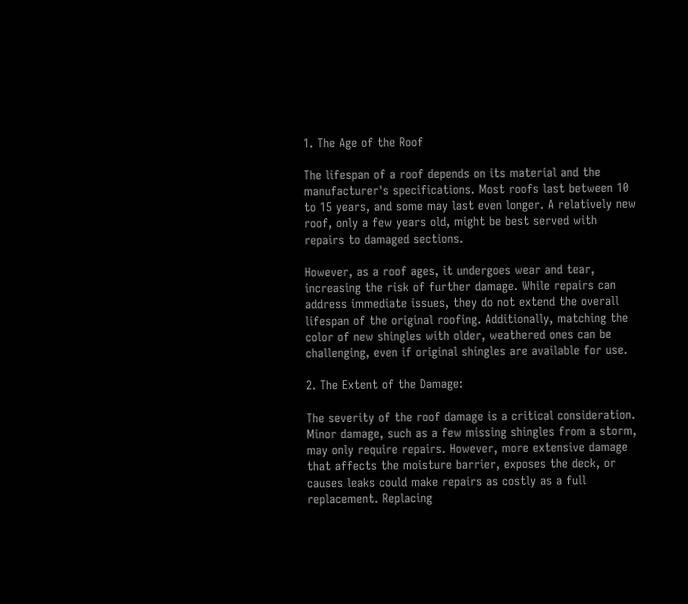1. The Age of the Roof

The lifespan of a roof depends on its material and the manufacturer's specifications. Most roofs last between 10 to 15 years, and some may last even longer. A relatively new roof, only a few years old, might be best served with repairs to damaged sections.

However, as a roof ages, it undergoes wear and tear, increasing the risk of further damage. While repairs can address immediate issues, they do not extend the overall lifespan of the original roofing. Additionally, matching the color of new shingles with older, weathered ones can be challenging, even if original shingles are available for use.

2. The Extent of the Damage:

The severity of the roof damage is a critical consideration. Minor damage, such as a few missing shingles from a storm, may only require repairs. However, more extensive damage that affects the moisture barrier, exposes the deck, or causes leaks could make repairs as costly as a full replacement. Replacing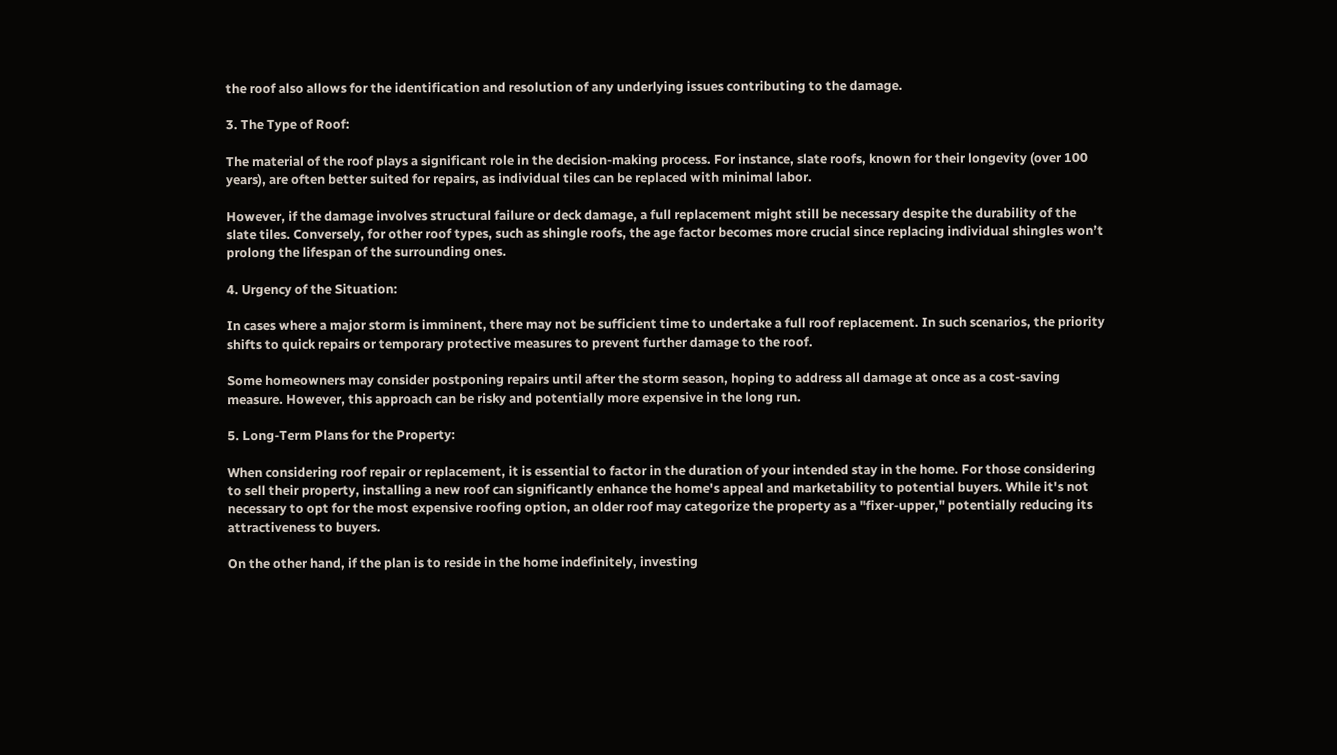the roof also allows for the identification and resolution of any underlying issues contributing to the damage.

3. The Type of Roof:

The material of the roof plays a significant role in the decision-making process. For instance, slate roofs, known for their longevity (over 100 years), are often better suited for repairs, as individual tiles can be replaced with minimal labor.

However, if the damage involves structural failure or deck damage, a full replacement might still be necessary despite the durability of the slate tiles. Conversely, for other roof types, such as shingle roofs, the age factor becomes more crucial since replacing individual shingles won’t prolong the lifespan of the surrounding ones.

4. Urgency of the Situation:

In cases where a major storm is imminent, there may not be sufficient time to undertake a full roof replacement. In such scenarios, the priority shifts to quick repairs or temporary protective measures to prevent further damage to the roof.

Some homeowners may consider postponing repairs until after the storm season, hoping to address all damage at once as a cost-saving measure. However, this approach can be risky and potentially more expensive in the long run.

5. Long-Term Plans for the Property:

When considering roof repair or replacement, it is essential to factor in the duration of your intended stay in the home. For those considering to sell their property, installing a new roof can significantly enhance the home's appeal and marketability to potential buyers. While it's not necessary to opt for the most expensive roofing option, an older roof may categorize the property as a "fixer-upper," potentially reducing its attractiveness to buyers.

On the other hand, if the plan is to reside in the home indefinitely, investing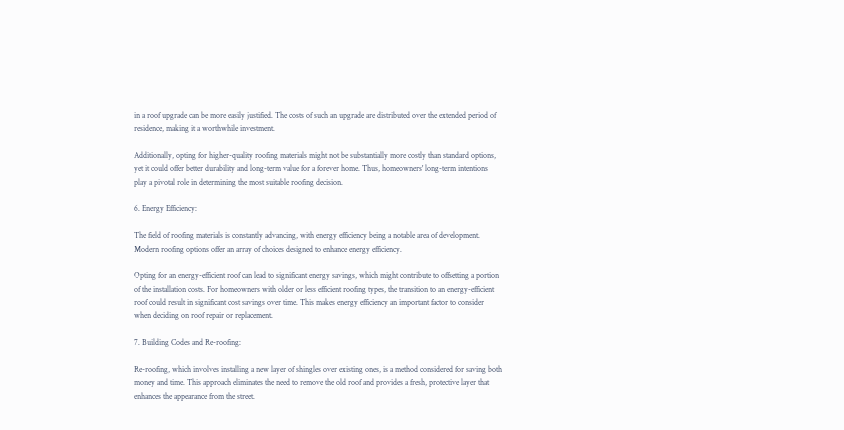in a roof upgrade can be more easily justified. The costs of such an upgrade are distributed over the extended period of residence, making it a worthwhile investment.

Additionally, opting for higher-quality roofing materials might not be substantially more costly than standard options, yet it could offer better durability and long-term value for a forever home. Thus, homeowners' long-term intentions play a pivotal role in determining the most suitable roofing decision.

6. Energy Efficiency:

The field of roofing materials is constantly advancing, with energy efficiency being a notable area of development. Modern roofing options offer an array of choices designed to enhance energy efficiency.

Opting for an energy-efficient roof can lead to significant energy savings, which might contribute to offsetting a portion of the installation costs. For homeowners with older or less efficient roofing types, the transition to an energy-efficient roof could result in significant cost savings over time. This makes energy efficiency an important factor to consider when deciding on roof repair or replacement.

7. Building Codes and Re-roofing:

Re-roofing, which involves installing a new layer of shingles over existing ones, is a method considered for saving both money and time. This approach eliminates the need to remove the old roof and provides a fresh, protective layer that enhances the appearance from the street.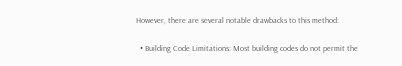However, there are several notable drawbacks to this method:

  • Building Code Limitations: Most building codes do not permit the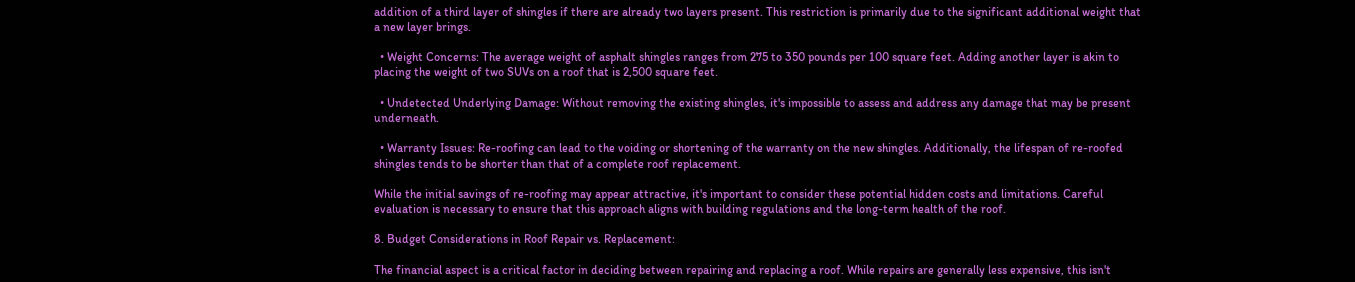addition of a third layer of shingles if there are already two layers present. This restriction is primarily due to the significant additional weight that a new layer brings.

  • Weight Concerns: The average weight of asphalt shingles ranges from 275 to 350 pounds per 100 square feet. Adding another layer is akin to placing the weight of two SUVs on a roof that is 2,500 square feet.

  • Undetected Underlying Damage: Without removing the existing shingles, it's impossible to assess and address any damage that may be present underneath.

  • Warranty Issues: Re-roofing can lead to the voiding or shortening of the warranty on the new shingles. Additionally, the lifespan of re-roofed shingles tends to be shorter than that of a complete roof replacement.

While the initial savings of re-roofing may appear attractive, it's important to consider these potential hidden costs and limitations. Careful evaluation is necessary to ensure that this approach aligns with building regulations and the long-term health of the roof.

8. Budget Considerations in Roof Repair vs. Replacement:

The financial aspect is a critical factor in deciding between repairing and replacing a roof. While repairs are generally less expensive, this isn't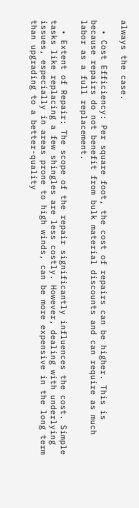always the case.

  • Cost Efficiency: Per square foot, the cost of repairs can be higher. This is because repairs do not benefit from bulk material discounts and can require as much labor as a full replacement.

  • Extent of Repair: The scope of the repair significantly influences the cost. Simple tasks like replacing a few shingles are less costly. However, dealing with underlying issues, especially in areas prone to high winds, can be more expensive in the long term than upgrading to a better-quality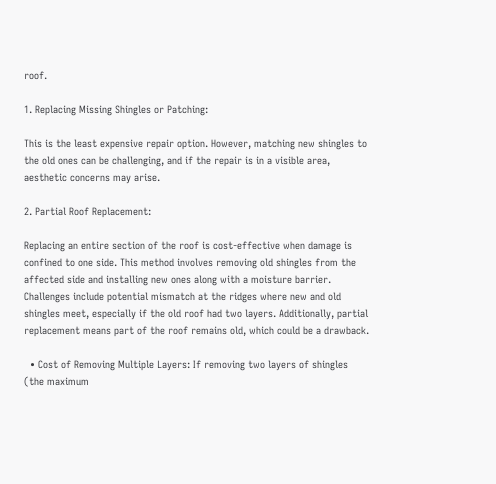roof.

1. Replacing Missing Shingles or Patching:

This is the least expensive repair option. However, matching new shingles to the old ones can be challenging, and if the repair is in a visible area, aesthetic concerns may arise.

2. Partial Roof Replacement:

Replacing an entire section of the roof is cost-effective when damage is confined to one side. This method involves removing old shingles from the affected side and installing new ones along with a moisture barrier. Challenges include potential mismatch at the ridges where new and old shingles meet, especially if the old roof had two layers. Additionally, partial replacement means part of the roof remains old, which could be a drawback.

  • Cost of Removing Multiple Layers: If removing two layers of shingles (the maximum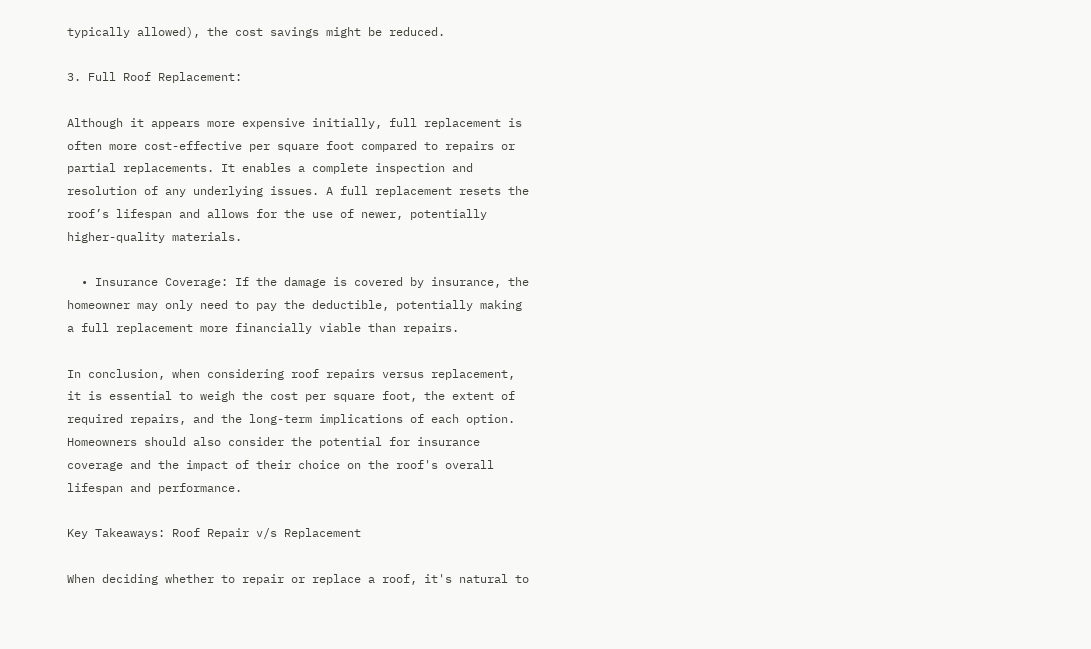typically allowed), the cost savings might be reduced.

3. Full Roof Replacement:

Although it appears more expensive initially, full replacement is often more cost-effective per square foot compared to repairs or partial replacements. It enables a complete inspection and resolution of any underlying issues. A full replacement resets the roof’s lifespan and allows for the use of newer, potentially higher-quality materials.

  • Insurance Coverage: If the damage is covered by insurance, the homeowner may only need to pay the deductible, potentially making a full replacement more financially viable than repairs.

In conclusion, when considering roof repairs versus replacement, it is essential to weigh the cost per square foot, the extent of required repairs, and the long-term implications of each option. Homeowners should also consider the potential for insurance coverage and the impact of their choice on the roof's overall lifespan and performance.

Key Takeaways: Roof Repair v/s Replacement

When deciding whether to repair or replace a roof, it's natural to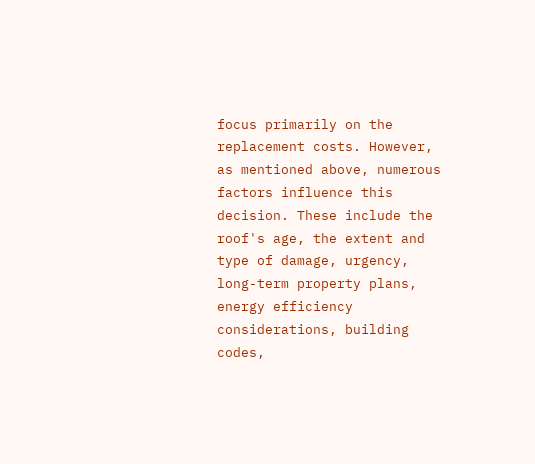focus primarily on the replacement costs. However, as mentioned above, numerous factors influence this decision. These include the roof's age, the extent and type of damage, urgency, long-term property plans, energy efficiency considerations, building codes,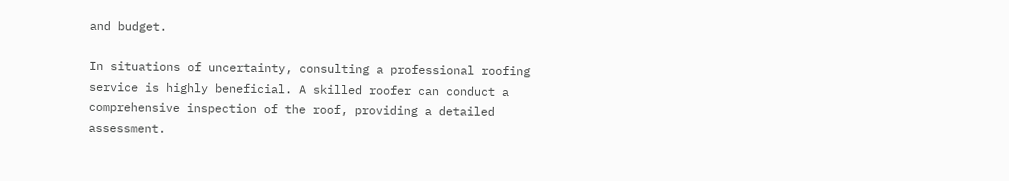and budget.

In situations of uncertainty, consulting a professional roofing service is highly beneficial. A skilled roofer can conduct a comprehensive inspection of the roof, providing a detailed assessment.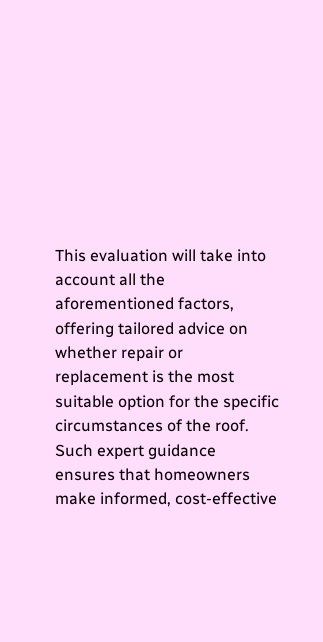This evaluation will take into account all the aforementioned factors, offering tailored advice on whether repair or replacement is the most suitable option for the specific circumstances of the roof. Such expert guidance ensures that homeowners make informed, cost-effective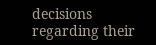decisions regarding their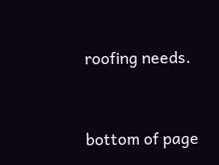roofing needs.


bottom of page